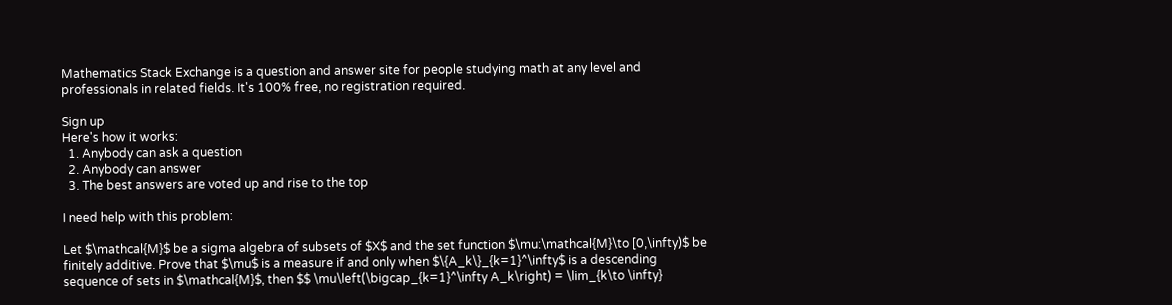Mathematics Stack Exchange is a question and answer site for people studying math at any level and professionals in related fields. It's 100% free, no registration required.

Sign up
Here's how it works:
  1. Anybody can ask a question
  2. Anybody can answer
  3. The best answers are voted up and rise to the top

I need help with this problem:

Let $\mathcal{M}$ be a sigma algebra of subsets of $X$ and the set function $\mu:\mathcal{M}\to [0,\infty)$ be finitely additive. Prove that $\mu$ is a measure if and only when $\{A_k\}_{k=1}^\infty$ is a descending sequence of sets in $\mathcal{M}$, then $$ \mu\left(\bigcap_{k=1}^\infty A_k\right) = \lim_{k\to \infty}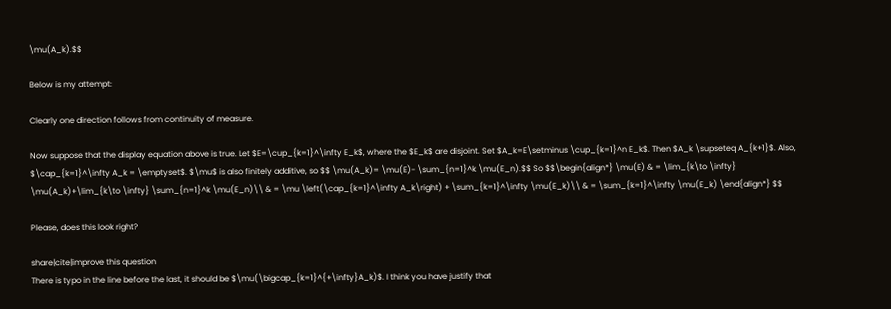\mu(A_k).$$

Below is my attempt:

Clearly one direction follows from continuity of measure.

Now suppose that the display equation above is true. Let $E=\cup_{k=1}^\infty E_k$, where the $E_k$ are disjoint. Set $A_k=E\setminus \cup_{k=1}^n E_k$. Then $A_k \supseteq A_{k+1}$. Also, $\cap_{k=1}^\infty A_k = \emptyset$. $\mu$ is also finitely additive, so $$ \mu(A_k)= \mu(E)- \sum_{n=1}^k \mu(E_n).$$ So $$\begin{align*} \mu(E) & = \lim_{k\to \infty} \mu(A_k)+\lim_{k\to \infty} \sum_{n=1}^k \mu(E_n)\\ & = \mu \left(\cap_{k=1}^\infty A_k\right) + \sum_{k=1}^\infty \mu(E_k)\\ & = \sum_{k=1}^\infty \mu(E_k) \end{align*} $$

Please, does this look right?

share|cite|improve this question
There is typo in the line before the last, it should be $\mu(\bigcap_{k=1}^{+\infty}A_k)$. I think you have justify that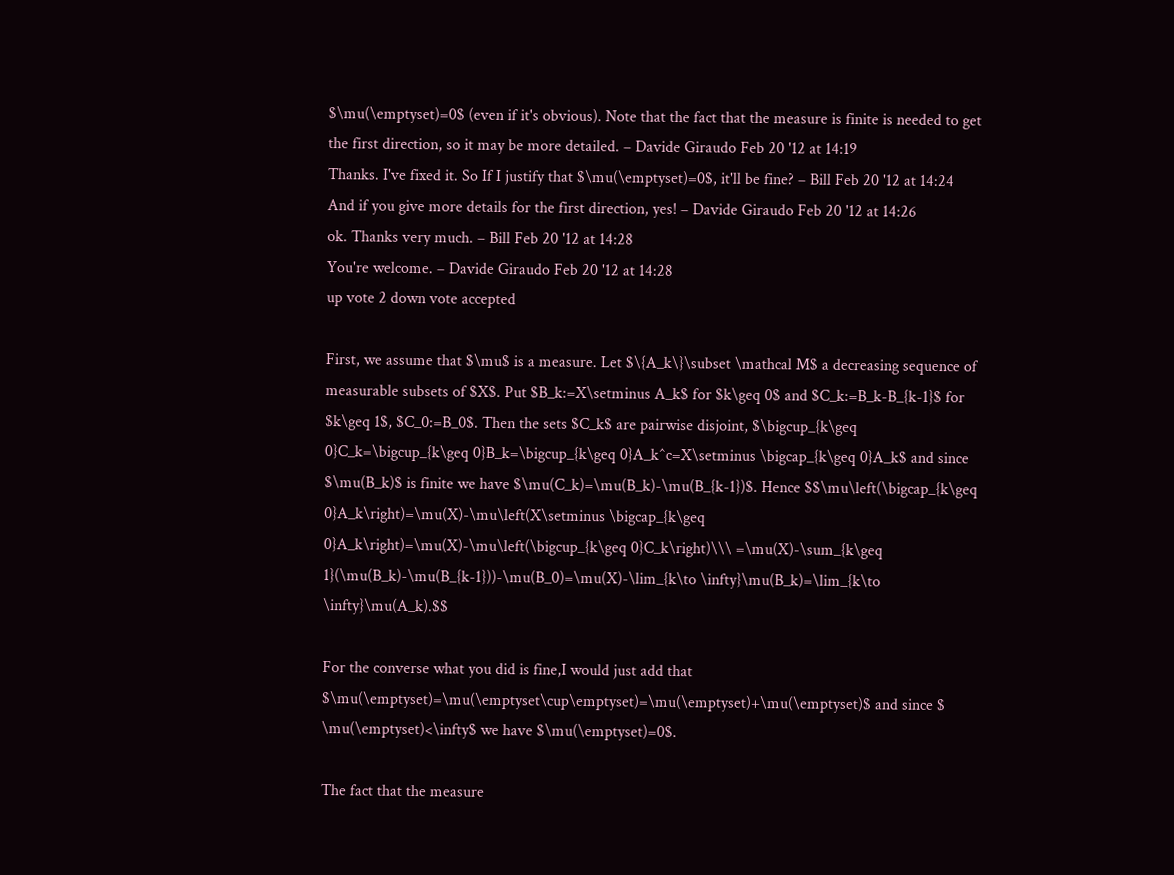$\mu(\emptyset)=0$ (even if it's obvious). Note that the fact that the measure is finite is needed to get the first direction, so it may be more detailed. – Davide Giraudo Feb 20 '12 at 14:19
Thanks. I've fixed it. So If I justify that $\mu(\emptyset)=0$, it'll be fine? – Bill Feb 20 '12 at 14:24
And if you give more details for the first direction, yes! – Davide Giraudo Feb 20 '12 at 14:26
ok. Thanks very much. – Bill Feb 20 '12 at 14:28
You're welcome. – Davide Giraudo Feb 20 '12 at 14:28
up vote 2 down vote accepted

First, we assume that $\mu$ is a measure. Let $\{A_k\}\subset \mathcal M$ a decreasing sequence of measurable subsets of $X$. Put $B_k:=X\setminus A_k$ for $k\geq 0$ and $C_k:=B_k-B_{k-1}$ for $k\geq 1$, $C_0:=B_0$. Then the sets $C_k$ are pairwise disjoint, $\bigcup_{k\geq 0}C_k=\bigcup_{k\geq 0}B_k=\bigcup_{k\geq 0}A_k^c=X\setminus \bigcap_{k\geq 0}A_k$ and since $\mu(B_k)$ is finite we have $\mu(C_k)=\mu(B_k)-\mu(B_{k-1})$. Hence $$\mu\left(\bigcap_{k\geq 0}A_k\right)=\mu(X)-\mu\left(X\setminus \bigcap_{k\geq 0}A_k\right)=\mu(X)-\mu\left(\bigcup_{k\geq 0}C_k\right)\\\ =\mu(X)-\sum_{k\geq 1}(\mu(B_k)-\mu(B_{k-1}))-\mu(B_0)=\mu(X)-\lim_{k\to \infty}\mu(B_k)=\lim_{k\to \infty}\mu(A_k).$$

For the converse what you did is fine,I would just add that $\mu(\emptyset)=\mu(\emptyset\cup\emptyset)=\mu(\emptyset)+\mu(\emptyset)$ and since $ \mu(\emptyset)<\infty$ we have $\mu(\emptyset)=0$.

The fact that the measure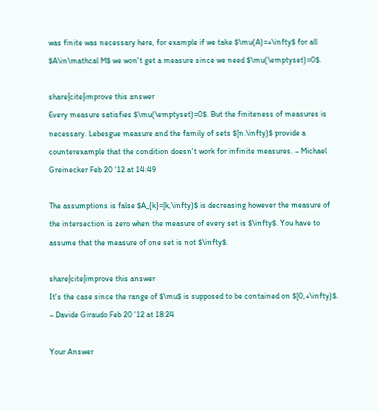was finite was necessary here, for example if we take $\mu(A)=+\infty$ for all $A\in\mathcal M$ we won't get a measure since we need $\mu(\emptyset)=0$.

share|cite|improve this answer
Every measure satisfies $\mu(\emptyset)=0$. But the finiteness of measures is necessary. Lebesgue measure and the family of sets $[n.\infty)$ provide a counterexample that the condition doesn't work for infinite measures. – Michael Greinecker Feb 20 '12 at 14:49

The assumptions is false $A_{k}=[k,\infty)$ is decreasing however the measure of the intersection is zero when the measure of every set is $\infty$. You have to assume that the measure of one set is not $\infty$.

share|cite|improve this answer
It's the case since the range of $\mu$ is supposed to be contained on $[0,+\infty)$. – Davide Giraudo Feb 20 '12 at 18:24

Your Answer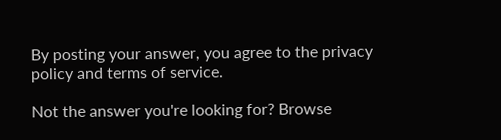By posting your answer, you agree to the privacy policy and terms of service.

Not the answer you're looking for? Browse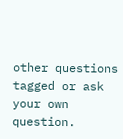other questions tagged or ask your own question.